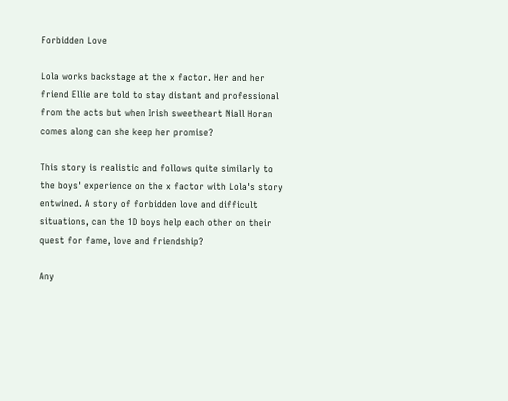Forbidden Love

Lola works backstage at the x factor. Her and her friend Ellie are told to stay distant and professional from the acts but when Irish sweetheart Niall Horan comes along can she keep her promise?

This story is realistic and follows quite similarly to the boys' experience on the x factor with Lola's story entwined. A story of forbidden love and difficult situations, can the 1D boys help each other on their quest for fame, love and friendship?

Any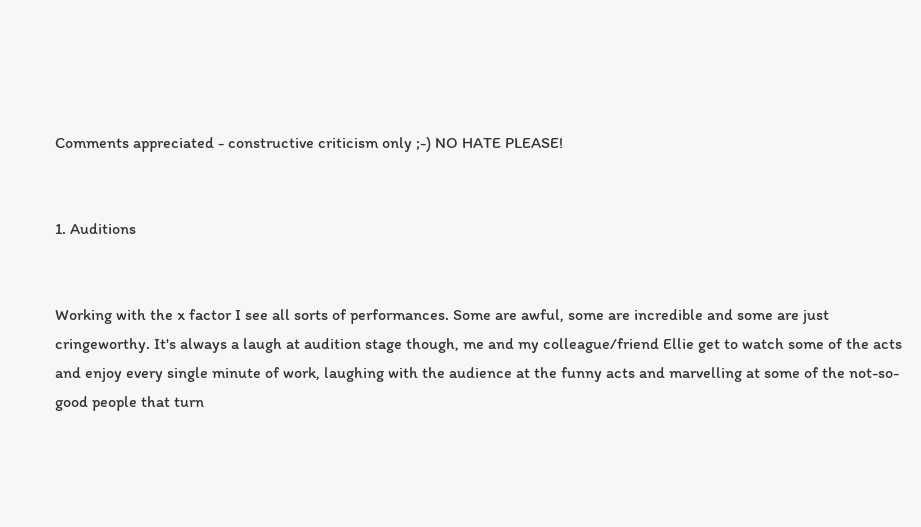Comments appreciated - constructive criticism only ;-) NO HATE PLEASE!


1. Auditions


Working with the x factor I see all sorts of performances. Some are awful, some are incredible and some are just cringeworthy. It's always a laugh at audition stage though, me and my colleague/friend Ellie get to watch some of the acts and enjoy every single minute of work, laughing with the audience at the funny acts and marvelling at some of the not-so-good people that turn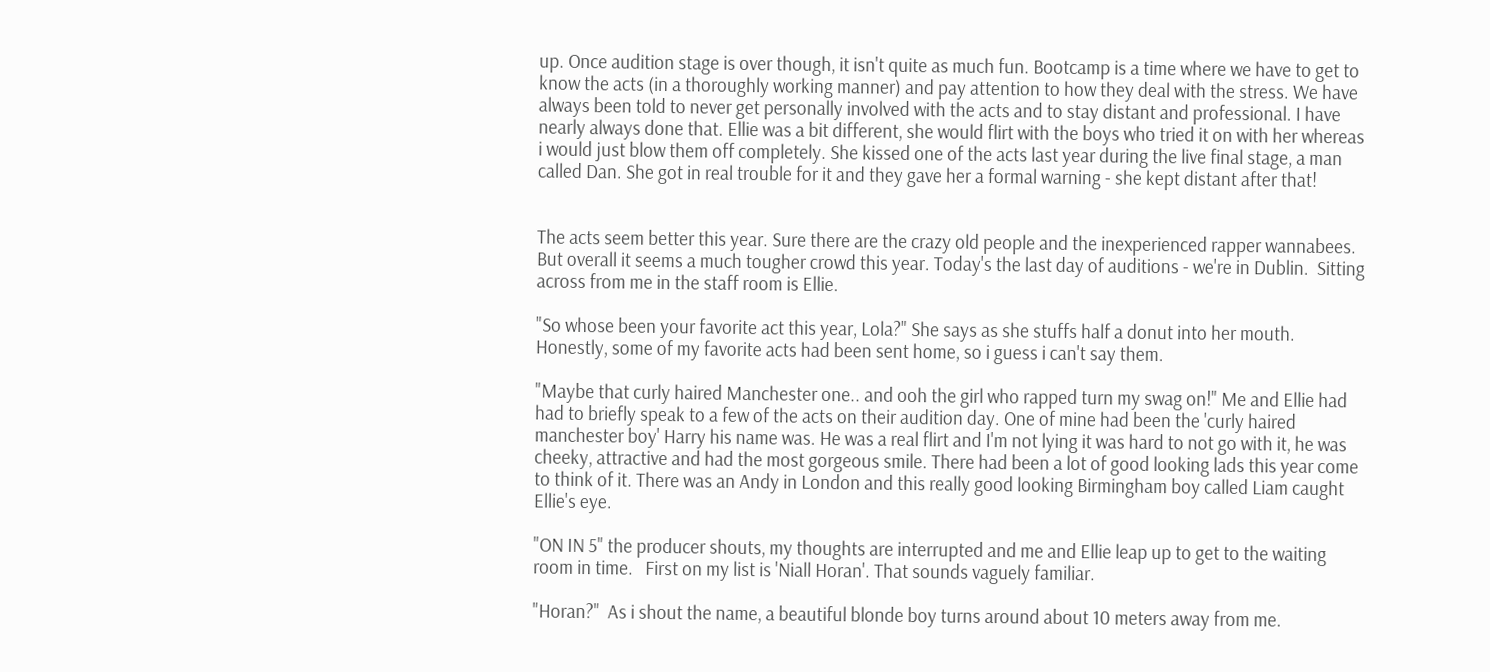up. Once audition stage is over though, it isn't quite as much fun. Bootcamp is a time where we have to get to know the acts (in a thoroughly working manner) and pay attention to how they deal with the stress. We have always been told to never get personally involved with the acts and to stay distant and professional. I have nearly always done that. Ellie was a bit different, she would flirt with the boys who tried it on with her whereas i would just blow them off completely. She kissed one of the acts last year during the live final stage, a man called Dan. She got in real trouble for it and they gave her a formal warning - she kept distant after that!


The acts seem better this year. Sure there are the crazy old people and the inexperienced rapper wannabees. But overall it seems a much tougher crowd this year. Today's the last day of auditions - we're in Dublin.  Sitting across from me in the staff room is Ellie.

"So whose been your favorite act this year, Lola?" She says as she stuffs half a donut into her mouth.  Honestly, some of my favorite acts had been sent home, so i guess i can't say them.

"Maybe that curly haired Manchester one.. and ooh the girl who rapped turn my swag on!" Me and Ellie had had to briefly speak to a few of the acts on their audition day. One of mine had been the 'curly haired manchester boy' Harry his name was. He was a real flirt and I'm not lying it was hard to not go with it, he was cheeky, attractive and had the most gorgeous smile. There had been a lot of good looking lads this year come to think of it. There was an Andy in London and this really good looking Birmingham boy called Liam caught Ellie's eye.

"ON IN 5" the producer shouts, my thoughts are interrupted and me and Ellie leap up to get to the waiting room in time.   First on my list is 'Niall Horan'. That sounds vaguely familiar.

"Horan?"  As i shout the name, a beautiful blonde boy turns around about 10 meters away from me.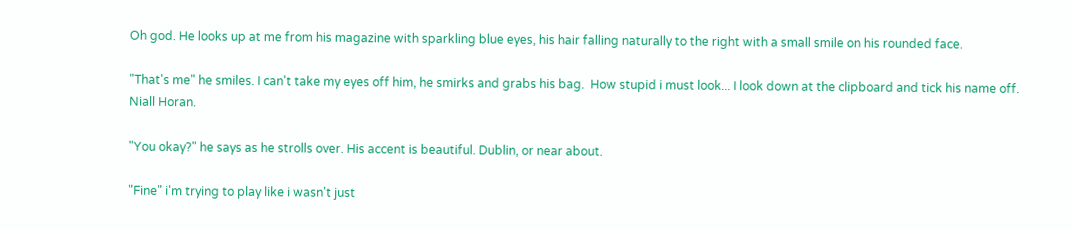Oh god. He looks up at me from his magazine with sparkling blue eyes, his hair falling naturally to the right with a small smile on his rounded face.

"That's me" he smiles. I can't take my eyes off him, he smirks and grabs his bag.  How stupid i must look... I look down at the clipboard and tick his name off. Niall Horan.

"You okay?" he says as he strolls over. His accent is beautiful. Dublin, or near about.

"Fine" i'm trying to play like i wasn't just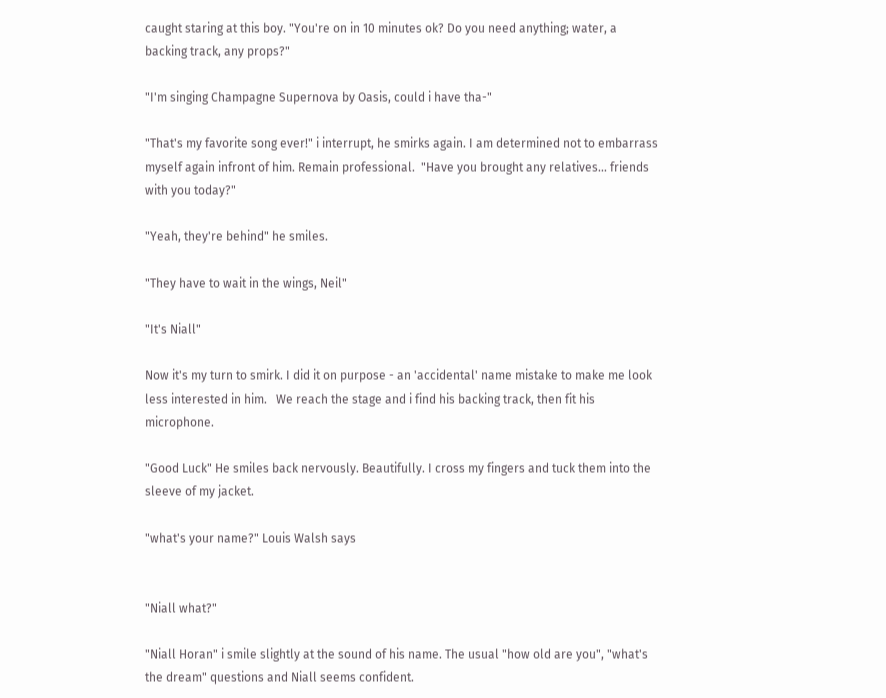caught staring at this boy. "You're on in 10 minutes ok? Do you need anything; water, a backing track, any props?"

"I'm singing Champagne Supernova by Oasis, could i have tha-"

"That's my favorite song ever!" i interrupt, he smirks again. I am determined not to embarrass myself again infront of him. Remain professional.  "Have you brought any relatives... friends with you today?"

"Yeah, they're behind" he smiles.

"They have to wait in the wings, Neil"

"It's Niall"

Now it's my turn to smirk. I did it on purpose - an 'accidental' name mistake to make me look less interested in him.   We reach the stage and i find his backing track, then fit his microphone.

"Good Luck" He smiles back nervously. Beautifully. I cross my fingers and tuck them into the sleeve of my jacket.

"what's your name?" Louis Walsh says


"Niall what?"

"Niall Horan" i smile slightly at the sound of his name. The usual "how old are you", "what's the dream" questions and Niall seems confident.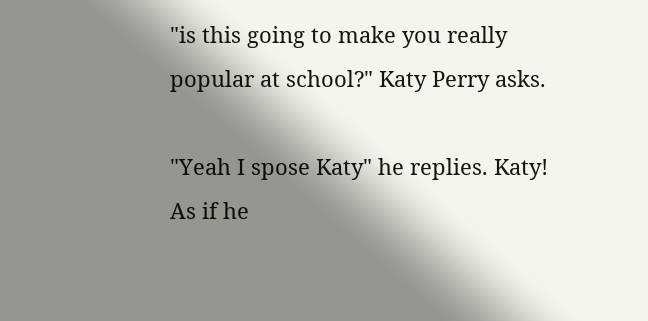"is this going to make you really popular at school?" Katy Perry asks.

"Yeah I spose Katy" he replies. Katy! As if he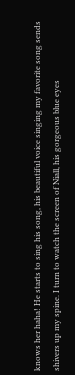knows her haha! He starts to sing his song, his beautiful voice singing my favorite song sends shivers up my spine. I turn to watch the screen of Niall, his gorgeous blue eyes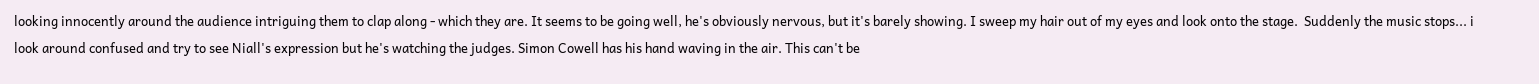looking innocently around the audience intriguing them to clap along - which they are. It seems to be going well, he's obviously nervous, but it's barely showing. I sweep my hair out of my eyes and look onto the stage.  Suddenly the music stops... i look around confused and try to see Niall's expression but he's watching the judges. Simon Cowell has his hand waving in the air. This can't be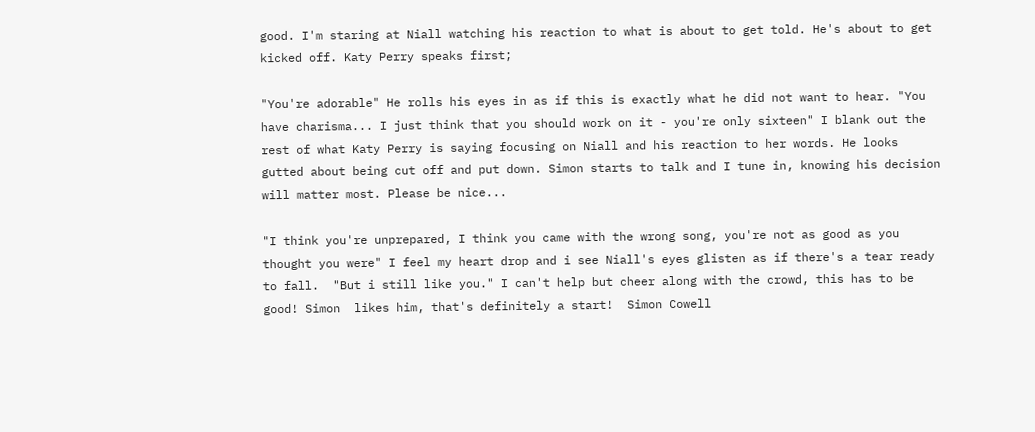good. I'm staring at Niall watching his reaction to what is about to get told. He's about to get kicked off. Katy Perry speaks first;

"You're adorable" He rolls his eyes in as if this is exactly what he did not want to hear. "You have charisma... I just think that you should work on it - you're only sixteen" I blank out the rest of what Katy Perry is saying focusing on Niall and his reaction to her words. He looks gutted about being cut off and put down. Simon starts to talk and I tune in, knowing his decision will matter most. Please be nice...

"I think you're unprepared, I think you came with the wrong song, you're not as good as you thought you were" I feel my heart drop and i see Niall's eyes glisten as if there's a tear ready to fall.  "But i still like you." I can't help but cheer along with the crowd, this has to be good! Simon  likes him, that's definitely a start!  Simon Cowell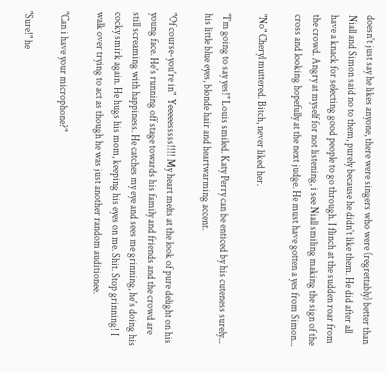doesn't just say he likes anyone, there were singers who were (regrettably) better than Niall and Simon said no to them, purely because he didn't like them. He did after all have a knack for selecting good people to go through. I flinch at the sudden roar from the crowd. Angry at myself for not listening, i see Niall smiling making the sign of the cross and looking hopefully at the next judge. He must have gotten a yes from Simon...

"No" Cheryl muttered. Bitch, never liked her.

"I'm going to say yes!" Louis smiled. Katy Perry can be enticed by his cuteness surely... his little blue eyes, blonde hair and heartwarming accent.

"Of course-you're in"  Yeeeeesssss!!!! My heart melts at the look of pure delight on his young face. He's running off stage towards his family and friends and the crowd are still screaming with happiness. He catches my eye and sees me grinning, he's doing his cocky smirk again. He hugs his mom, keeping his eyes on me. Shit. Stop grinning! I walk over trying to act as though he was just another random auditionee.

"Can i have your microphone?"

"Sure!" he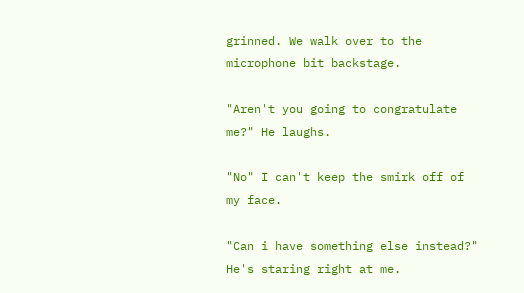grinned. We walk over to the microphone bit backstage.

"Aren't you going to congratulate me?" He laughs.

"No" I can't keep the smirk off of my face.

"Can i have something else instead?" He's staring right at me.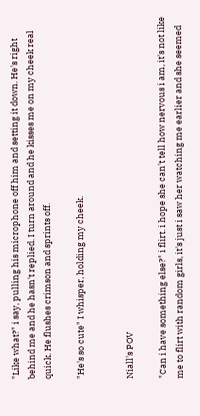"Like what?" i say, pulling his microphone off him and setting it down. He's right behind me and he hasn't replied. I turn around and he kisses me on my cheek real quick. He flushes crimson and sprints off.

"He's so cute" I whisper, holding my cheek.


Niall's POV

"Can i have something else?" i flirt. i hope she can't tell how nervous i am, it's not like me to flirt with random girls, it's just i saw her watching me earlier and she seemed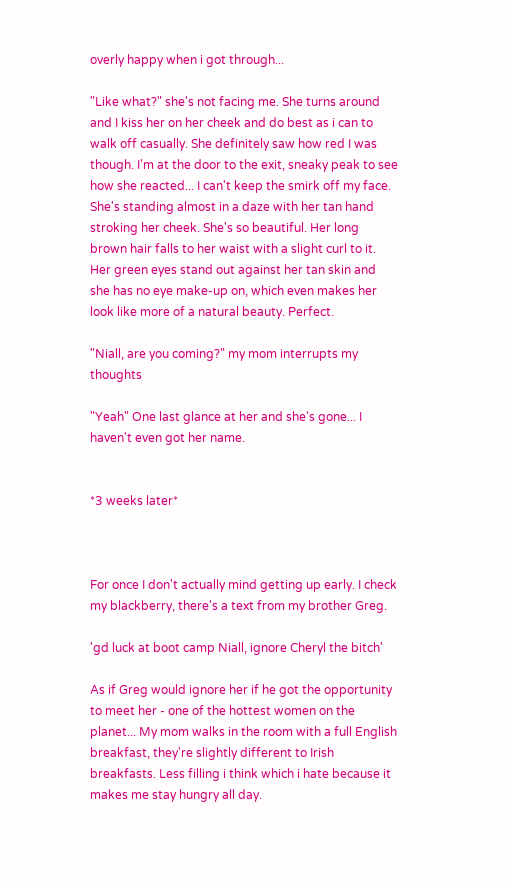overly happy when i got through...

"Like what?" she's not facing me. She turns around and I kiss her on her cheek and do best as i can to walk off casually. She definitely saw how red I was though. I'm at the door to the exit, sneaky peak to see how she reacted... I can't keep the smirk off my face.  She's standing almost in a daze with her tan hand stroking her cheek. She's so beautiful. Her long brown hair falls to her waist with a slight curl to it. Her green eyes stand out against her tan skin and she has no eye make-up on, which even makes her look like more of a natural beauty. Perfect.

"Niall, are you coming?" my mom interrupts my thoughts

"Yeah" One last glance at her and she's gone... I haven't even got her name.


*3 weeks later*



For once I don't actually mind getting up early. I check my blackberry, there's a text from my brother Greg.

'gd luck at boot camp Niall, ignore Cheryl the bitch'

As if Greg would ignore her if he got the opportunity to meet her - one of the hottest women on the planet... My mom walks in the room with a full English breakfast, they're slightly different to Irish breakfasts. Less filling i think which i hate because it makes me stay hungry all day.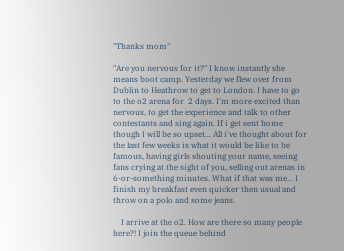"Thanks mom"

"Are you nervous for it?" I know instantly she means boot camp. Yesterday we flew over from Dublin to Heathrow to get to London. I have to go to the o2 arena for  2 days. I'm more excited than nervous, to get the experience and talk to other contestants and sing again. If i get sent home though I will be so upset... All i've thought about for the last few weeks is what it would be like to be famous, having girls shouting your name, seeing fans crying at the sight of you, selling out arenas in 6-or-something minutes. What if that was me... I finish my breakfast even quicker then usual and throw on a polo and some jeans.

    I arrive at the o2. How are there so many people here?! I join the queue behind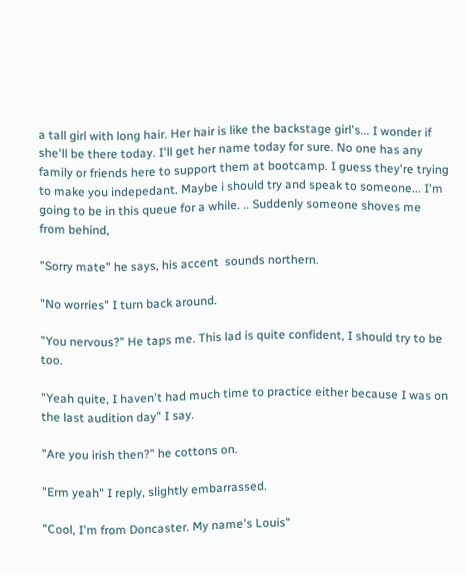a tall girl with long hair. Her hair is like the backstage girl's... I wonder if she'll be there today. I'll get her name today for sure. No one has any family or friends here to support them at bootcamp. I guess they're trying to make you indepedant. Maybe i should try and speak to someone... I'm going to be in this queue for a while. .. Suddenly someone shoves me from behind,

"Sorry mate" he says, his accent  sounds northern.

"No worries" I turn back around.

"You nervous?" He taps me. This lad is quite confident, I should try to be too.

"Yeah quite, I haven't had much time to practice either because I was on the last audition day" I say.

"Are you irish then?" he cottons on.

"Erm yeah" I reply, slightly embarrassed.

"Cool, I'm from Doncaster. My name's Louis"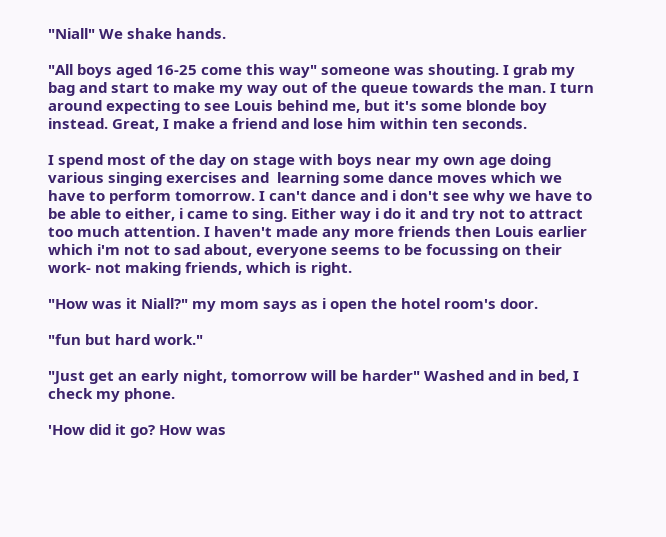"Niall" We shake hands.

"All boys aged 16-25 come this way" someone was shouting. I grab my bag and start to make my way out of the queue towards the man. I turn around expecting to see Louis behind me, but it's some blonde boy instead. Great, I make a friend and lose him within ten seconds.

I spend most of the day on stage with boys near my own age doing various singing exercises and  learning some dance moves which we have to perform tomorrow. I can't dance and i don't see why we have to be able to either, i came to sing. Either way i do it and try not to attract too much attention. I haven't made any more friends then Louis earlier which i'm not to sad about, everyone seems to be focussing on their work- not making friends, which is right.

"How was it Niall?" my mom says as i open the hotel room's door.

"fun but hard work."

"Just get an early night, tomorrow will be harder" Washed and in bed, I check my phone.

'How did it go? How was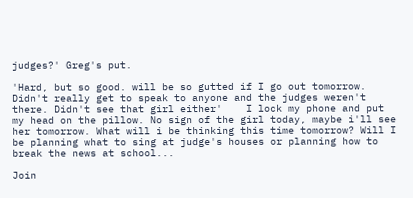judges?' Greg's put.

'Hard, but so good. will be so gutted if I go out tomorrow. Didn't really get to speak to anyone and the judges weren't there. Didn't see that girl either'    I lock my phone and put my head on the pillow. No sign of the girl today, maybe i'll see her tomorrow. What will i be thinking this time tomorrow? Will I be planning what to sing at judge's houses or planning how to break the news at school...

Join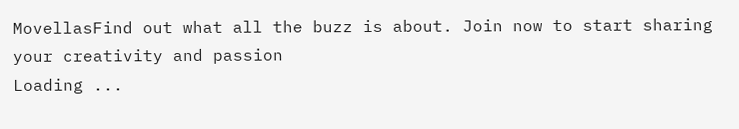MovellasFind out what all the buzz is about. Join now to start sharing your creativity and passion
Loading ...